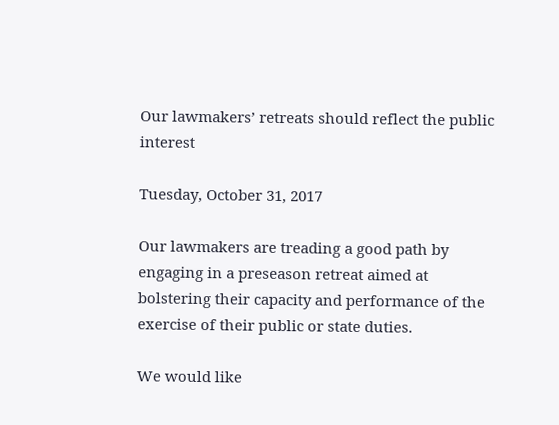Our lawmakers’ retreats should reflect the public interest

Tuesday, October 31, 2017

Our lawmakers are treading a good path by engaging in a preseason retreat aimed at bolstering their capacity and performance of the exercise of their public or state duties.

We would like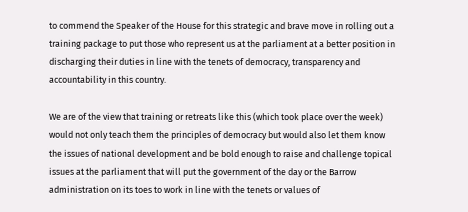to commend the Speaker of the House for this strategic and brave move in rolling out a training package to put those who represent us at the parliament at a better position in discharging their duties in line with the tenets of democracy, transparency and accountability in this country.

We are of the view that training or retreats like this (which took place over the week) would not only teach them the principles of democracy but would also let them know the issues of national development and be bold enough to raise and challenge topical issues at the parliament that will put the government of the day or the Barrow administration on its toes to work in line with the tenets or values of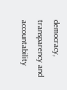democracy, transparency and accountability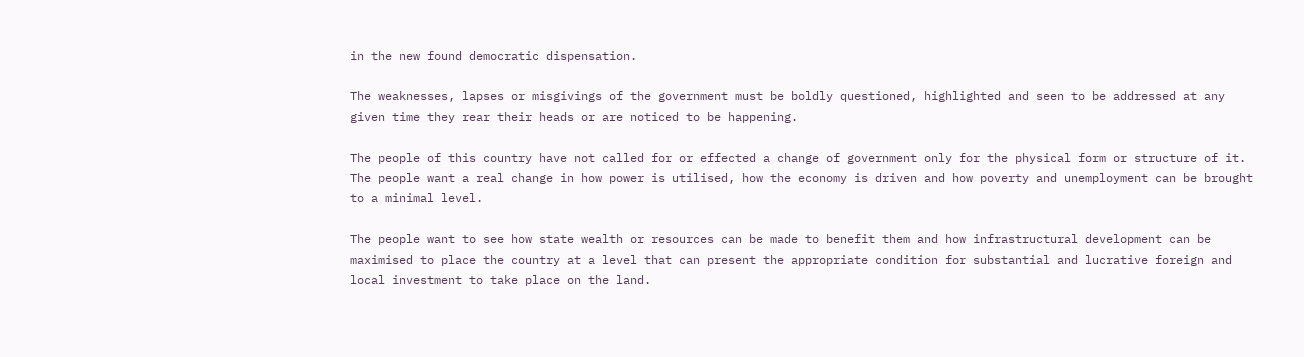in the new found democratic dispensation.

The weaknesses, lapses or misgivings of the government must be boldly questioned, highlighted and seen to be addressed at any given time they rear their heads or are noticed to be happening.

The people of this country have not called for or effected a change of government only for the physical form or structure of it.  The people want a real change in how power is utilised, how the economy is driven and how poverty and unemployment can be brought to a minimal level.

The people want to see how state wealth or resources can be made to benefit them and how infrastructural development can be maximised to place the country at a level that can present the appropriate condition for substantial and lucrative foreign and local investment to take place on the land.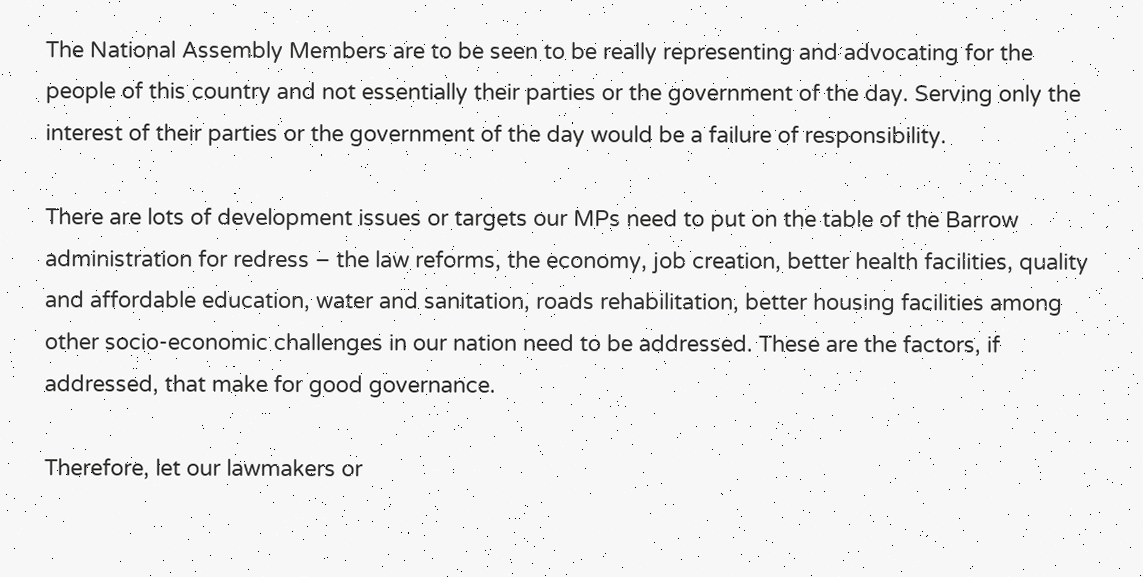The National Assembly Members are to be seen to be really representing and advocating for the people of this country and not essentially their parties or the government of the day. Serving only the interest of their parties or the government of the day would be a failure of responsibility.

There are lots of development issues or targets our MPs need to put on the table of the Barrow administration for redress – the law reforms, the economy, job creation, better health facilities, quality and affordable education, water and sanitation, roads rehabilitation, better housing facilities among other socio-economic challenges in our nation need to be addressed. These are the factors, if addressed, that make for good governance.

Therefore, let our lawmakers or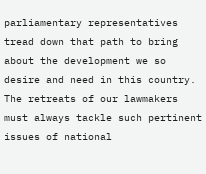parliamentary representatives tread down that path to bring about the development we so desire and need in this country.  The retreats of our lawmakers must always tackle such pertinent issues of national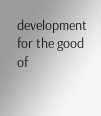development for the good of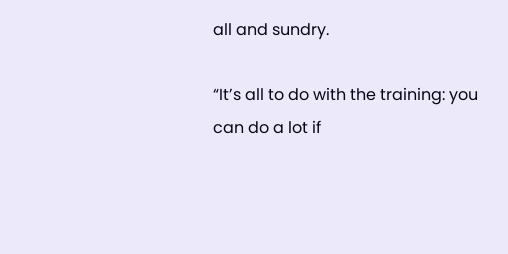all and sundry.

“It’s all to do with the training: you can do a lot if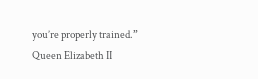you’re properly trained.”
Queen Elizabeth II